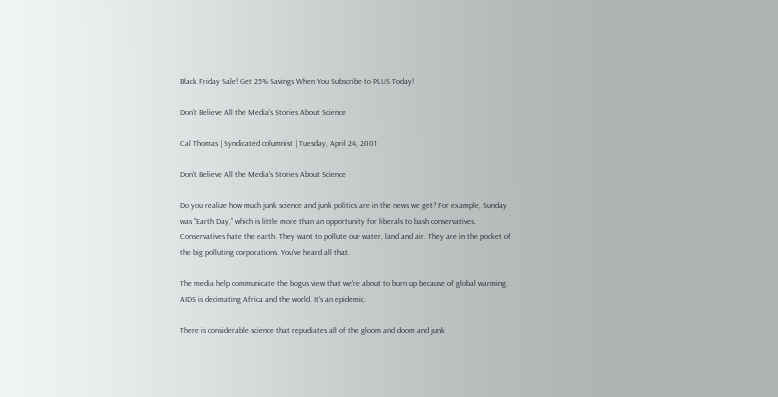Black Friday Sale! Get 25% Savings When You Subscribe to PLUS Today!

Don't Believe All the Media's Stories About Science

Cal Thomas | Syndicated columnist | Tuesday, April 24, 2001

Don't Believe All the Media's Stories About Science

Do you realize how much junk science and junk politics are in the news we get? For example, Sunday was "Earth Day," which is little more than an opportunity for liberals to bash conservatives. Conservatives hate the earth. They want to pollute our water, land and air. They are in the pocket of the big polluting corporations. You've heard all that.

The media help communicate the bogus view that we're about to burn up because of global warming. AIDS is decimating Africa and the world. It's an epidemic.

There is considerable science that repudiates all of the gloom and doom and junk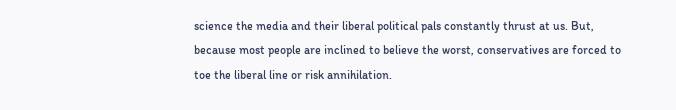science the media and their liberal political pals constantly thrust at us. But, because most people are inclined to believe the worst, conservatives are forced to toe the liberal line or risk annihilation.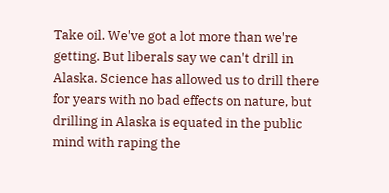Take oil. We've got a lot more than we're getting. But liberals say we can't drill in Alaska. Science has allowed us to drill there for years with no bad effects on nature, but drilling in Alaska is equated in the public mind with raping the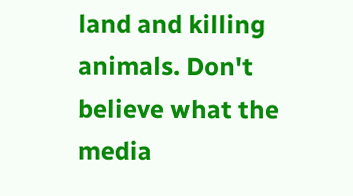land and killing animals. Don't believe what the media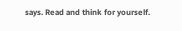says. Read and think for yourself.